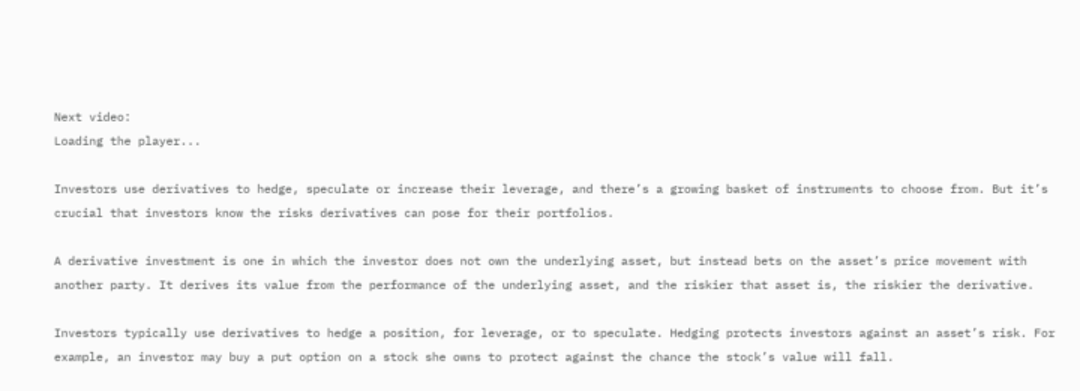Next video:
Loading the player...

Investors use derivatives to hedge, speculate or increase their leverage, and there’s a growing basket of instruments to choose from. But it’s crucial that investors know the risks derivatives can pose for their portfolios.

A derivative investment is one in which the investor does not own the underlying asset, but instead bets on the asset’s price movement with another party. It derives its value from the performance of the underlying asset, and the riskier that asset is, the riskier the derivative.

Investors typically use derivatives to hedge a position, for leverage, or to speculate. Hedging protects investors against an asset’s risk. For example, an investor may buy a put option on a stock she owns to protect against the chance the stock’s value will fall.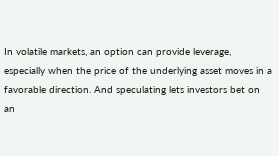In volatile markets, an option can provide leverage, especially when the price of the underlying asset moves in a favorable direction. And speculating lets investors bet on an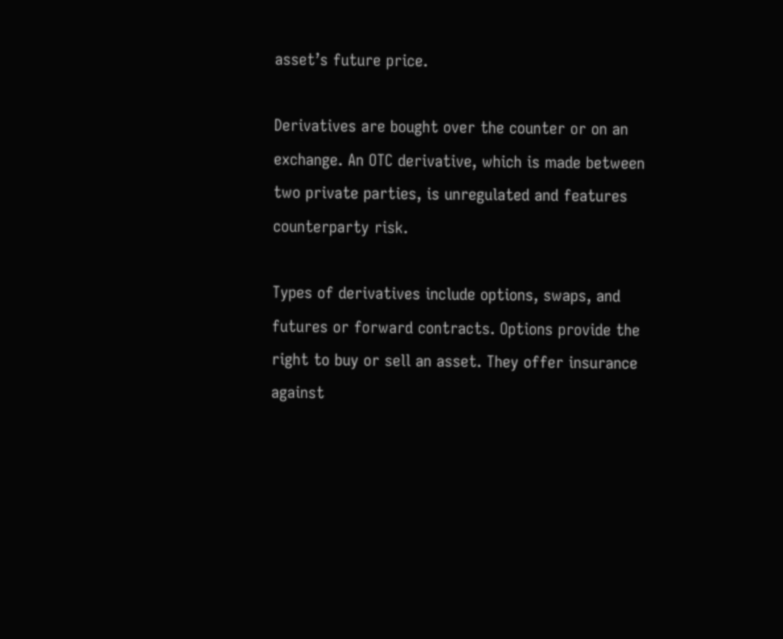asset’s future price.

Derivatives are bought over the counter or on an exchange. An OTC derivative, which is made between two private parties, is unregulated and features counterparty risk.

Types of derivatives include options, swaps, and futures or forward contracts. Options provide the right to buy or sell an asset. They offer insurance against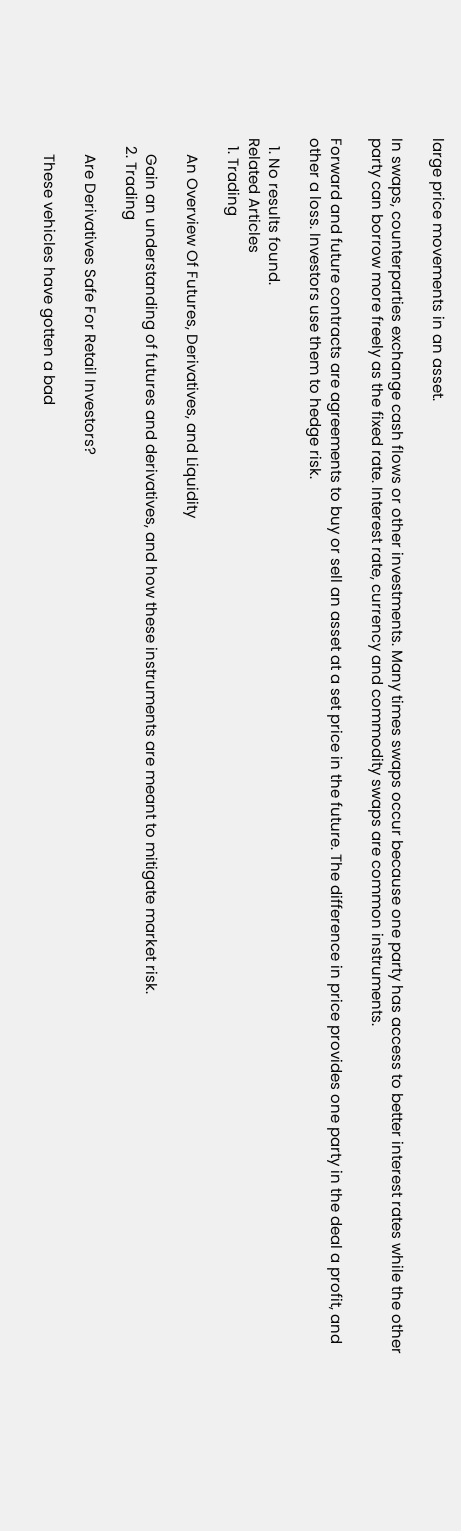large price movements in an asset.

In swaps, counterparties exchange cash flows or other investments. Many times swaps occur because one party has access to better interest rates while the other party can borrow more freely as the fixed rate. Interest rate, currency and commodity swaps are common instruments.

Forward and future contracts are agreements to buy or sell an asset at a set price in the future. The difference in price provides one party in the deal a profit, and other a loss. Investors use them to hedge risk.

  1. No results found.
Related Articles
  1. Trading

    An Overview Of Futures, Derivatives, and Liquidity

    Gain an understanding of futures and derivatives, and how these instruments are meant to mitigate market risk.
  2. Trading

    Are Derivatives Safe For Retail Investors?

    These vehicles have gotten a bad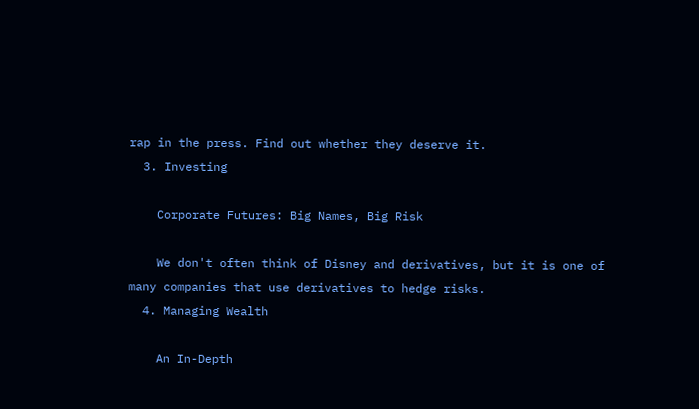rap in the press. Find out whether they deserve it.
  3. Investing

    Corporate Futures: Big Names, Big Risk

    We don't often think of Disney and derivatives, but it is one of many companies that use derivatives to hedge risks.
  4. Managing Wealth

    An In-Depth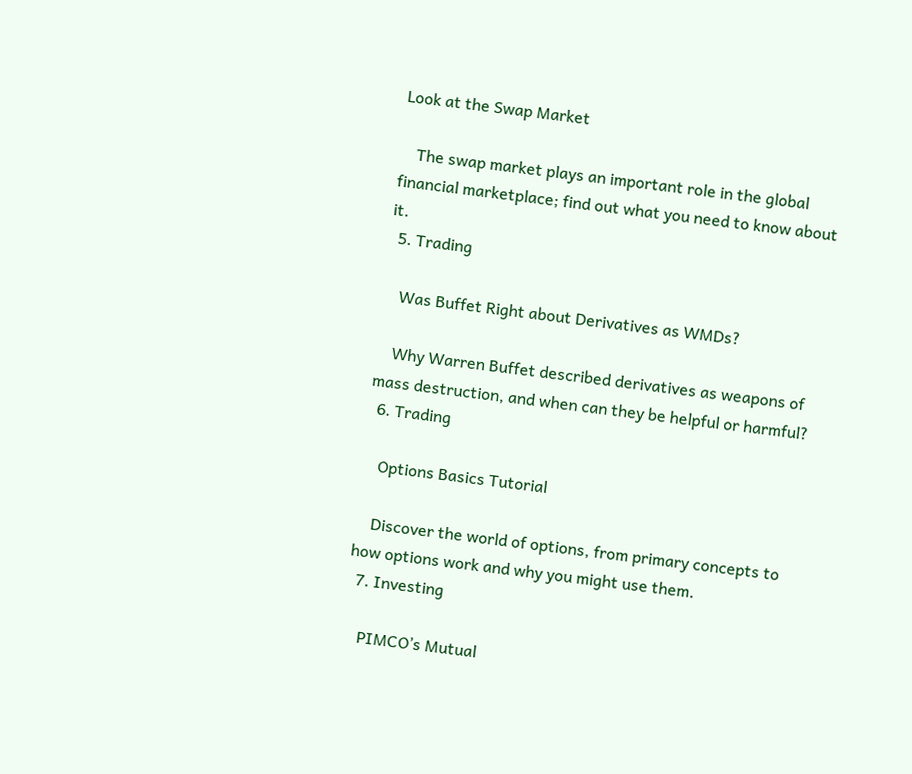Look at the Swap Market

    The swap market plays an important role in the global financial marketplace; find out what you need to know about it.
  5. Trading

    Was Buffet Right about Derivatives as WMDs?

    Why Warren Buffet described derivatives as weapons of mass destruction, and when can they be helpful or harmful?
  6. Trading

    Options Basics Tutorial

    Discover the world of options, from primary concepts to how options work and why you might use them.
  7. Investing

    PIMCO’s Mutual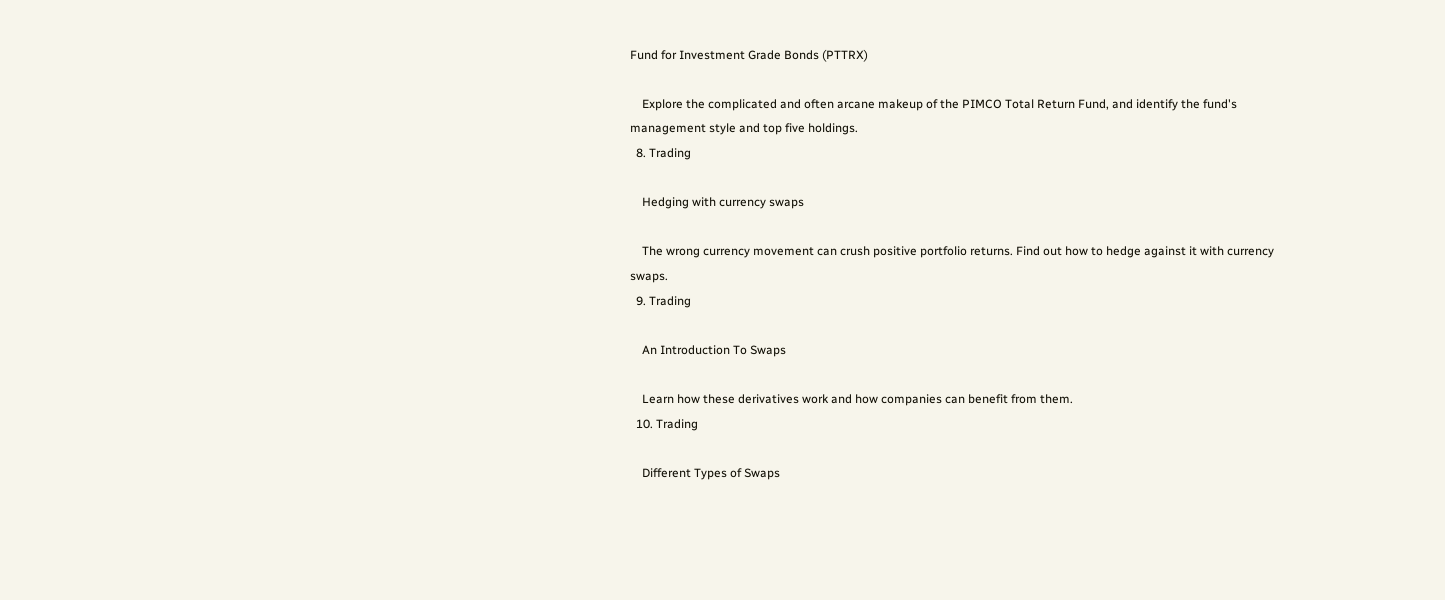Fund for Investment Grade Bonds (PTTRX)

    Explore the complicated and often arcane makeup of the PIMCO Total Return Fund, and identify the fund's management style and top five holdings.
  8. Trading

    Hedging with currency swaps

    The wrong currency movement can crush positive portfolio returns. Find out how to hedge against it with currency swaps.
  9. Trading

    An Introduction To Swaps

    Learn how these derivatives work and how companies can benefit from them.
  10. Trading

    Different Types of Swaps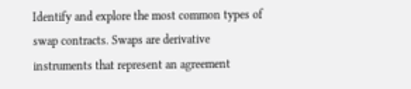Identify and explore the most common types of swap contracts. Swaps are derivative instruments that represent an agreement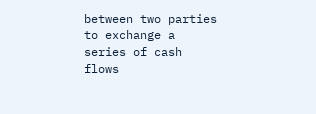between two parties to exchange a series of cash flows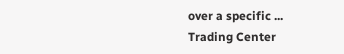over a specific ...
Trading Center